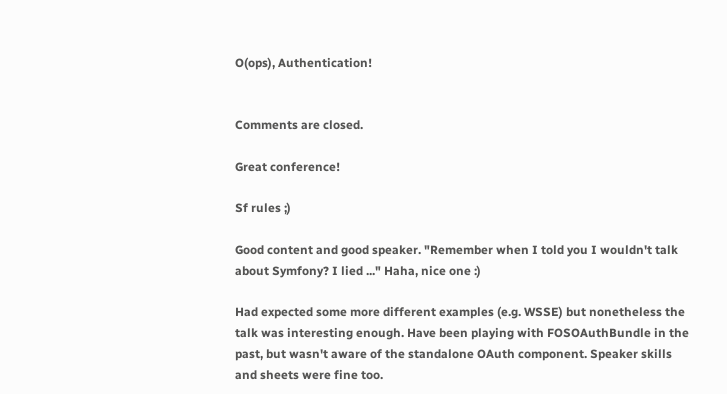O(ops), Authentication!


Comments are closed.

Great conference!

Sf rules ;)

Good content and good speaker. "Remember when I told you I wouldn't talk about Symfony? I lied ..." Haha, nice one :)

Had expected some more different examples (e.g. WSSE) but nonetheless the talk was interesting enough. Have been playing with FOSOAuthBundle in the past, but wasn't aware of the standalone OAuth component. Speaker skills and sheets were fine too.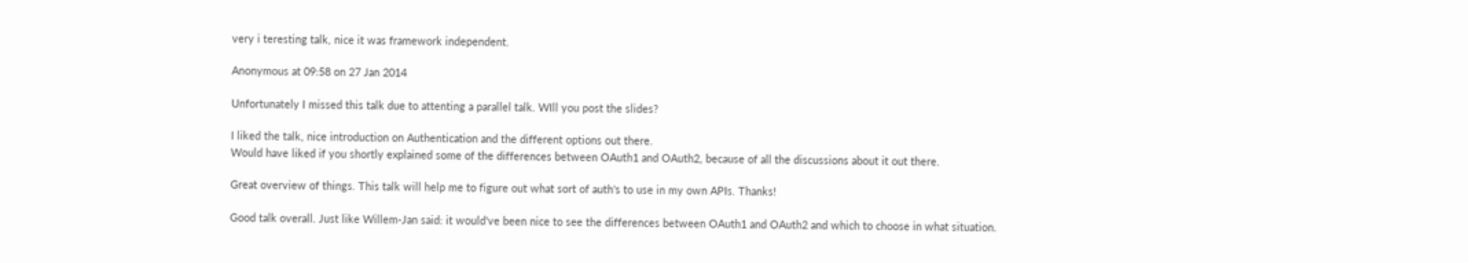very i teresting talk, nice it was framework independent.

Anonymous at 09:58 on 27 Jan 2014

Unfortunately I missed this talk due to attenting a parallel talk. WIll you post the slides?

I liked the talk, nice introduction on Authentication and the different options out there.
Would have liked if you shortly explained some of the differences between OAuth1 and OAuth2, because of all the discussions about it out there.

Great overview of things. This talk will help me to figure out what sort of auth's to use in my own APIs. Thanks!

Good talk overall. Just like Willem-Jan said: it would've been nice to see the differences between OAuth1 and OAuth2 and which to choose in what situation.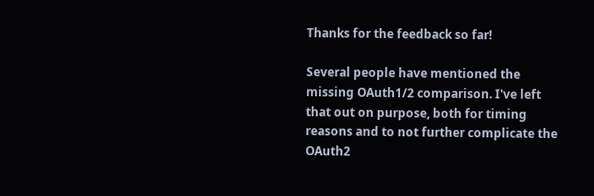Thanks for the feedback so far!

Several people have mentioned the missing OAuth1/2 comparison. I've left that out on purpose, both for timing reasons and to not further complicate the OAuth2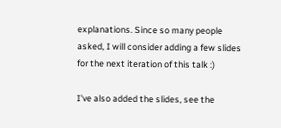explanations. Since so many people asked, I will consider adding a few slides for the next iteration of this talk :)

I've also added the slides, see the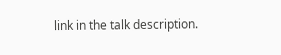link in the talk description.